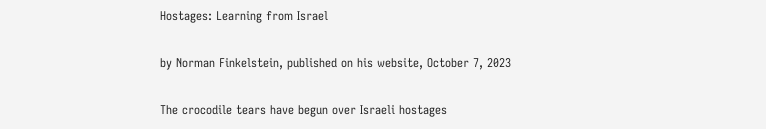Hostages: Learning from Israel

by Norman Finkelstein, published on his website, October 7, 2023

The crocodile tears have begun over Israeli hostages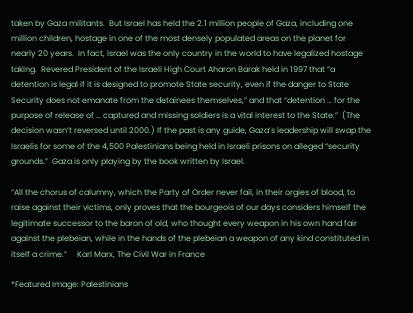taken by Gaza militants.  But Israel has held the 2.1 million people of Gaza, including one million children, hostage in one of the most densely populated areas on the planet for nearly 20 years.  In fact, Israel was the only country in the world to have legalized hostage taking.  Revered President of the Israeli High Court Aharon Barak held in 1997 that “a detention is legal if it is designed to promote State security, even if the danger to State Security does not emanate from the detainees themselves,” and that “detention … for the purpose of release of … captured and missing soldiers is a vital interest to the State.”  (The decision wasn’t reversed until 2000.) If the past is any guide, Gaza’s leadership will swap the Israelis for some of the 4,500 Palestinians being held in Israeli prisons on alleged “security grounds.”  Gaza is only playing by the book written by Israel.

“All the chorus of calumny, which the Party of Order never fail, in their orgies of blood, to raise against their victims, only proves that the bourgeois of our days considers himself the legitimate successor to the baron of old, who thought every weapon in his own hand fair against the plebeian, while in the hands of the plebeian a weapon of any kind constituted in itself a crime.”     Karl Marx, The Civil War in France

*Featured Image: Palestinians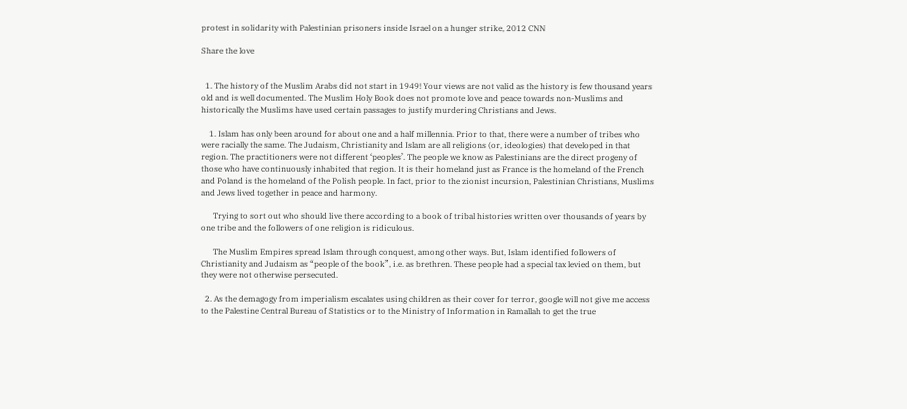protest in solidarity with Palestinian prisoners inside Israel on a hunger strike, 2012 CNN

Share the love


  1. The history of the Muslim Arabs did not start in 1949! Your views are not valid as the history is few thousand years old and is well documented. The Muslim Holy Book does not promote love and peace towards non-Muslims and historically the Muslims have used certain passages to justify murdering Christians and Jews.

    1. Islam has only been around for about one and a half millennia. Prior to that, there were a number of tribes who were racially the same. The Judaism, Christianity and Islam are all religions (or, ideologies) that developed in that region. The practitioners were not different ‘peoples’. The people we know as Palestinians are the direct progeny of those who have continuously inhabited that region. It is their homeland just as France is the homeland of the French and Poland is the homeland of the Polish people. In fact, prior to the zionist incursion, Palestinian Christians, Muslims and Jews lived together in peace and harmony.

      Trying to sort out who should live there according to a book of tribal histories written over thousands of years by one tribe and the followers of one religion is ridiculous.

      The Muslim Empires spread Islam through conquest, among other ways. But, Islam identified followers of Christianity and Judaism as “people of the book”, i.e. as brethren. These people had a special tax levied on them, but they were not otherwise persecuted.

  2. As the demagogy from imperialism escalates using children as their cover for terror, google will not give me access to the Palestine Central Bureau of Statistics or to the Ministry of Information in Ramallah to get the true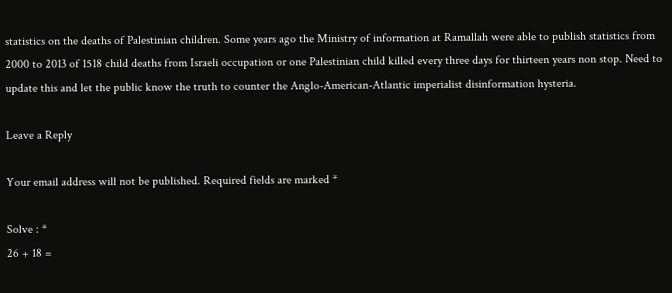statistics on the deaths of Palestinian children. Some years ago the Ministry of information at Ramallah were able to publish statistics from 2000 to 2013 of 1518 child deaths from Israeli occupation or one Palestinian child killed every three days for thirteen years non stop. Need to update this and let the public know the truth to counter the Anglo-American-Atlantic imperialist disinformation hysteria.

Leave a Reply

Your email address will not be published. Required fields are marked *

Solve : *
26 + 18 =